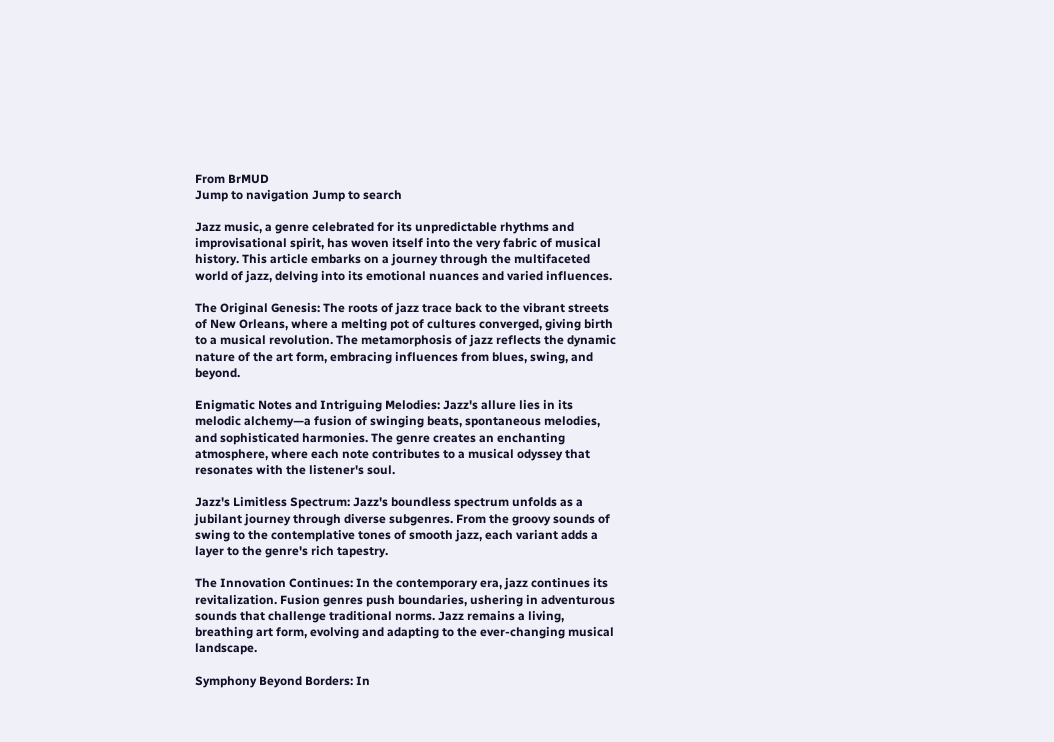From BrMUD
Jump to navigation Jump to search

Jazz music, a genre celebrated for its unpredictable rhythms and improvisational spirit, has woven itself into the very fabric of musical history. This article embarks on a journey through the multifaceted world of jazz, delving into its emotional nuances and varied influences.

The Original Genesis: The roots of jazz trace back to the vibrant streets of New Orleans, where a melting pot of cultures converged, giving birth to a musical revolution. The metamorphosis of jazz reflects the dynamic nature of the art form, embracing influences from blues, swing, and beyond.

Enigmatic Notes and Intriguing Melodies: Jazz's allure lies in its melodic alchemy—a fusion of swinging beats, spontaneous melodies, and sophisticated harmonies. The genre creates an enchanting atmosphere, where each note contributes to a musical odyssey that resonates with the listener's soul.

Jazz's Limitless Spectrum: Jazz's boundless spectrum unfolds as a jubilant journey through diverse subgenres. From the groovy sounds of swing to the contemplative tones of smooth jazz, each variant adds a layer to the genre's rich tapestry.

The Innovation Continues: In the contemporary era, jazz continues its revitalization. Fusion genres push boundaries, ushering in adventurous sounds that challenge traditional norms. Jazz remains a living, breathing art form, evolving and adapting to the ever-changing musical landscape.

Symphony Beyond Borders: In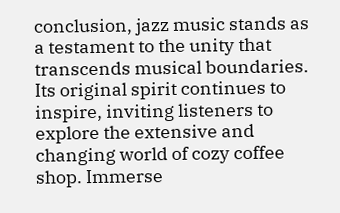conclusion, jazz music stands as a testament to the unity that transcends musical boundaries. Its original spirit continues to inspire, inviting listeners to explore the extensive and changing world of cozy coffee shop. Immerse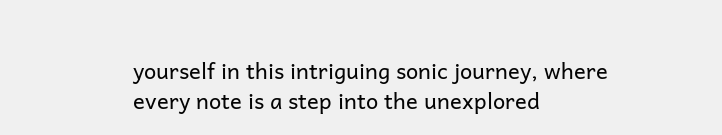yourself in this intriguing sonic journey, where every note is a step into the unexplored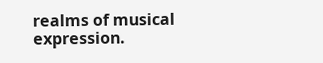realms of musical expression.